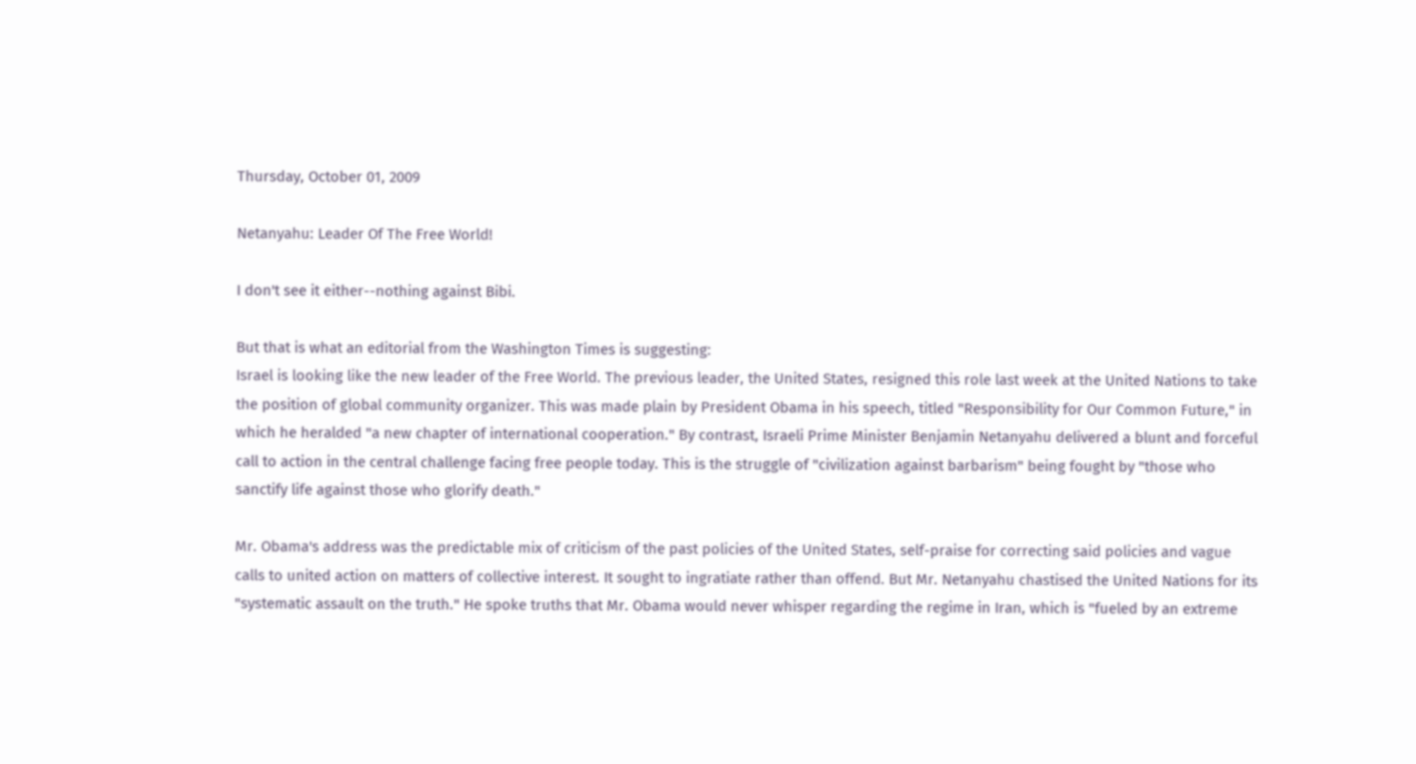Thursday, October 01, 2009

Netanyahu: Leader Of The Free World!

I don't see it either--nothing against Bibi.

But that is what an editorial from the Washington Times is suggesting:
Israel is looking like the new leader of the Free World. The previous leader, the United States, resigned this role last week at the United Nations to take the position of global community organizer. This was made plain by President Obama in his speech, titled "Responsibility for Our Common Future," in which he heralded "a new chapter of international cooperation." By contrast, Israeli Prime Minister Benjamin Netanyahu delivered a blunt and forceful call to action in the central challenge facing free people today. This is the struggle of "civilization against barbarism" being fought by "those who sanctify life against those who glorify death."

Mr. Obama's address was the predictable mix of criticism of the past policies of the United States, self-praise for correcting said policies and vague calls to united action on matters of collective interest. It sought to ingratiate rather than offend. But Mr. Netanyahu chastised the United Nations for its "systematic assault on the truth." He spoke truths that Mr. Obama would never whisper regarding the regime in Iran, which is "fueled by an extreme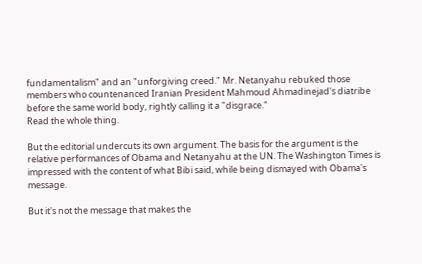fundamentalism" and an "unforgiving creed." Mr. Netanyahu rebuked those members who countenanced Iranian President Mahmoud Ahmadinejad's diatribe before the same world body, rightly calling it a "disgrace."
Read the whole thing.

But the editorial undercuts its own argument. The basis for the argument is the relative performances of Obama and Netanyahu at the UN. The Washington Times is impressed with the content of what Bibi said, while being dismayed with Obama's message.

But it's not the message that makes the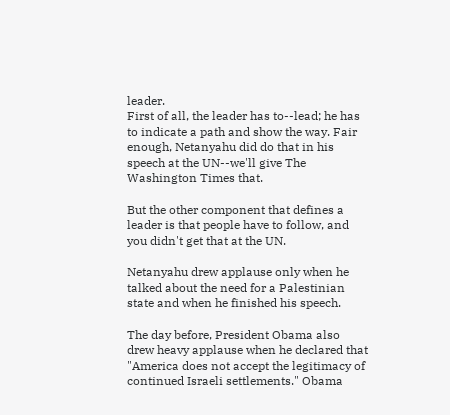leader.
First of all, the leader has to--lead; he has to indicate a path and show the way. Fair enough, Netanyahu did do that in his speech at the UN--we'll give The Washington Times that.

But the other component that defines a leader is that people have to follow, and you didn't get that at the UN.

Netanyahu drew applause only when he talked about the need for a Palestinian state and when he finished his speech.

The day before, President Obama also drew heavy applause when he declared that "America does not accept the legitimacy of continued Israeli settlements." Obama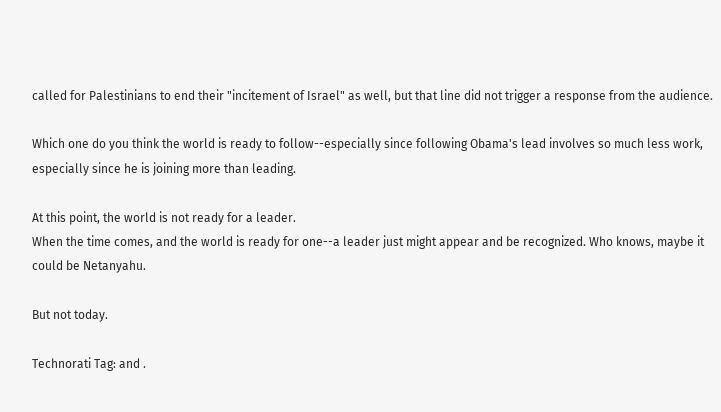called for Palestinians to end their "incitement of Israel" as well, but that line did not trigger a response from the audience.

Which one do you think the world is ready to follow--especially since following Obama's lead involves so much less work, especially since he is joining more than leading.

At this point, the world is not ready for a leader.
When the time comes, and the world is ready for one--a leader just might appear and be recognized. Who knows, maybe it could be Netanyahu.

But not today.

Technorati Tag: and .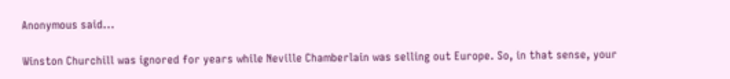Anonymous said...

Winston Churchill was ignored for years while Neville Chamberlain was selling out Europe. So, in that sense, your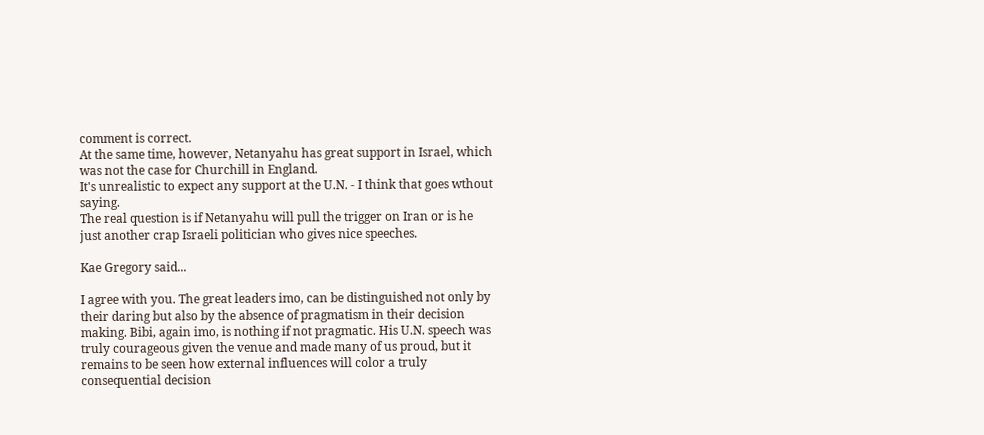comment is correct.
At the same time, however, Netanyahu has great support in Israel, which was not the case for Churchill in England.
It's unrealistic to expect any support at the U.N. - I think that goes wthout saying.
The real question is if Netanyahu will pull the trigger on Iran or is he just another crap Israeli politician who gives nice speeches.

Kae Gregory said...

I agree with you. The great leaders imo, can be distinguished not only by their daring but also by the absence of pragmatism in their decision making. Bibi, again imo, is nothing if not pragmatic. His U.N. speech was truly courageous given the venue and made many of us proud, but it remains to be seen how external influences will color a truly consequential decision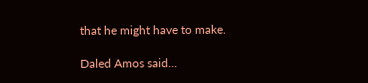that he might have to make.

Daled Amos said...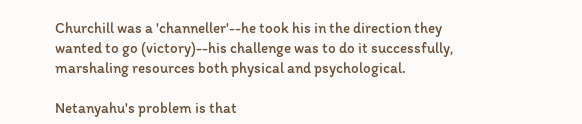Churchill was a 'channeller'--he took his in the direction they wanted to go (victory)--his challenge was to do it successfully, marshaling resources both physical and psychological.

Netanyahu's problem is that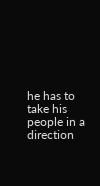he has to take his people in a direction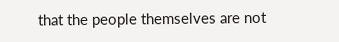that the people themselves are not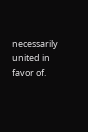necessarily united in favor of.